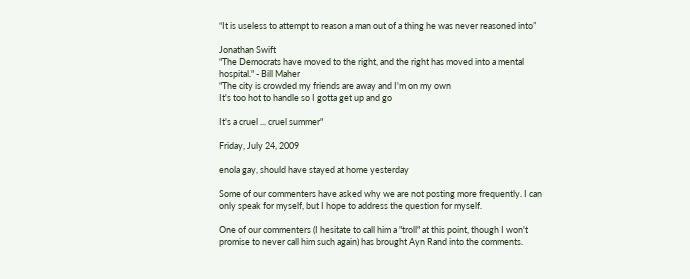“It is useless to attempt to reason a man out of a thing he was never reasoned into”

Jonathan Swift
"The Democrats have moved to the right, and the right has moved into a mental hospital." - Bill Maher
"The city is crowded my friends are away and I'm on my own
It's too hot to handle so I gotta get up and go

It's a cruel ... cruel summer"

Friday, July 24, 2009

enola gay, should have stayed at home yesterday

Some of our commenters have asked why we are not posting more frequently. I can only speak for myself, but I hope to address the question for myself.

One of our commenters (I hesitate to call him a "troll" at this point, though I won't promise to never call him such again) has brought Ayn Rand into the comments.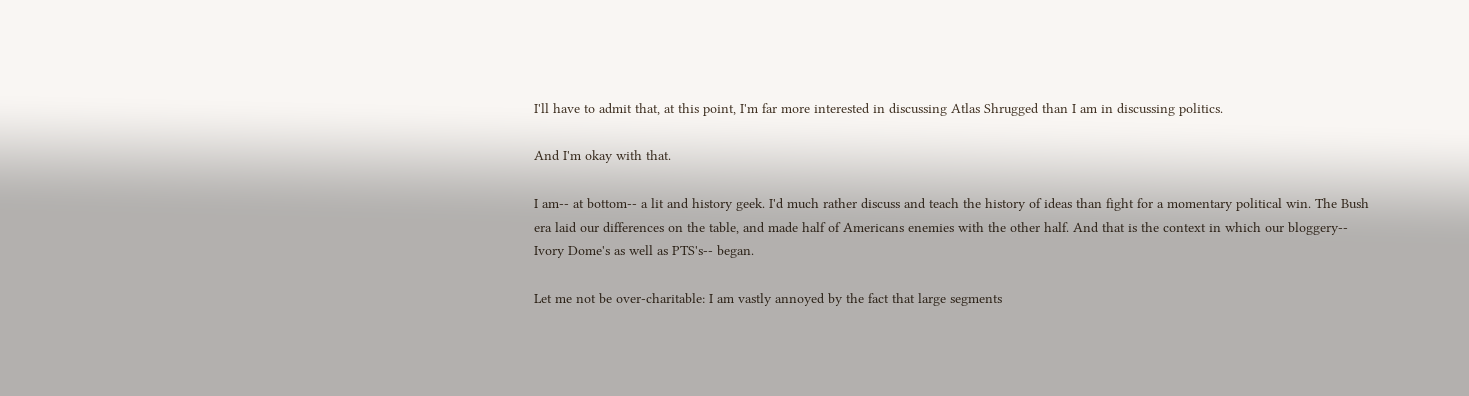I'll have to admit that, at this point, I'm far more interested in discussing Atlas Shrugged than I am in discussing politics.

And I'm okay with that.

I am-- at bottom-- a lit and history geek. I'd much rather discuss and teach the history of ideas than fight for a momentary political win. The Bush era laid our differences on the table, and made half of Americans enemies with the other half. And that is the context in which our bloggery-- Ivory Dome's as well as PTS's-- began.

Let me not be over-charitable: I am vastly annoyed by the fact that large segments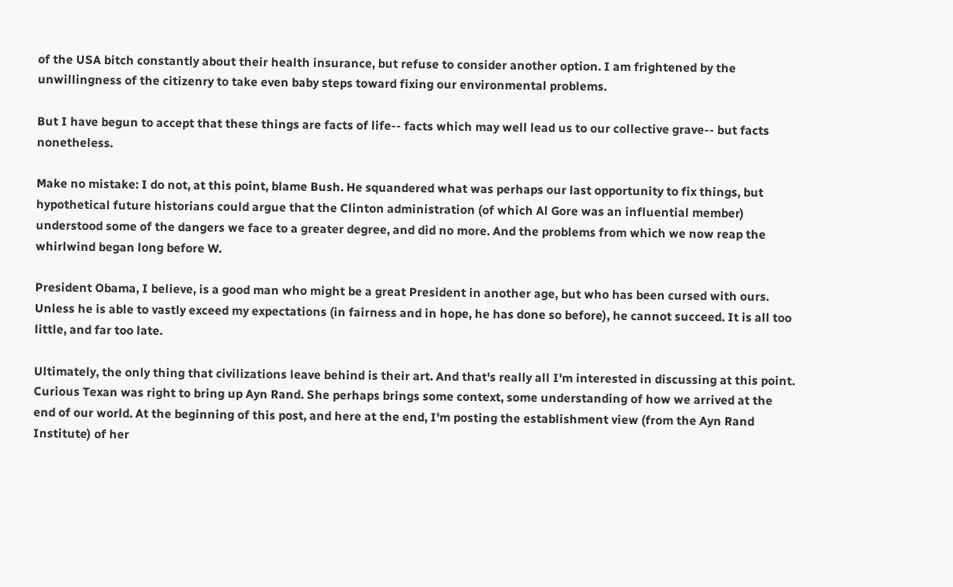of the USA bitch constantly about their health insurance, but refuse to consider another option. I am frightened by the unwillingness of the citizenry to take even baby steps toward fixing our environmental problems.

But I have begun to accept that these things are facts of life-- facts which may well lead us to our collective grave-- but facts nonetheless.

Make no mistake: I do not, at this point, blame Bush. He squandered what was perhaps our last opportunity to fix things, but hypothetical future historians could argue that the Clinton administration (of which Al Gore was an influential member) understood some of the dangers we face to a greater degree, and did no more. And the problems from which we now reap the whirlwind began long before W.

President Obama, I believe, is a good man who might be a great President in another age, but who has been cursed with ours. Unless he is able to vastly exceed my expectations (in fairness and in hope, he has done so before), he cannot succeed. It is all too little, and far too late.

Ultimately, the only thing that civilizations leave behind is their art. And that's really all I'm interested in discussing at this point. Curious Texan was right to bring up Ayn Rand. She perhaps brings some context, some understanding of how we arrived at the end of our world. At the beginning of this post, and here at the end, I'm posting the establishment view (from the Ayn Rand Institute) of her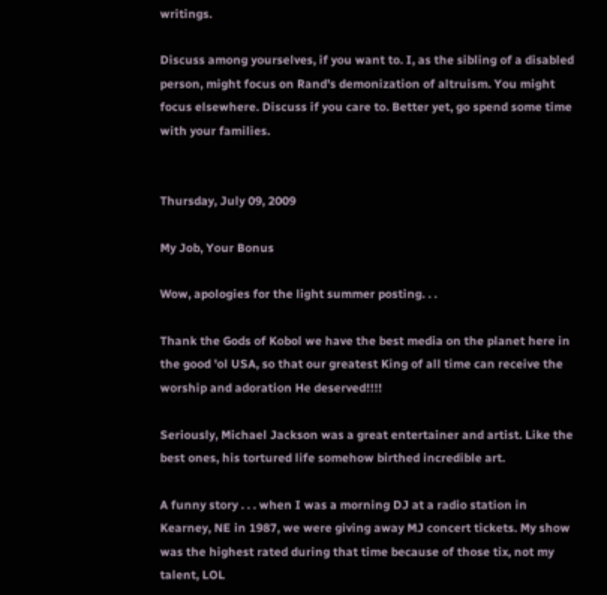writings.

Discuss among yourselves, if you want to. I, as the sibling of a disabled person, might focus on Rand's demonization of altruism. You might focus elsewhere. Discuss if you care to. Better yet, go spend some time with your families.


Thursday, July 09, 2009

My Job, Your Bonus

Wow, apologies for the light summer posting. . .

Thank the Gods of Kobol we have the best media on the planet here in the good 'ol USA, so that our greatest King of all time can receive the worship and adoration He deserved!!!!

Seriously, Michael Jackson was a great entertainer and artist. Like the best ones, his tortured life somehow birthed incredible art.

A funny story . . . when I was a morning DJ at a radio station in Kearney, NE in 1987, we were giving away MJ concert tickets. My show was the highest rated during that time because of those tix, not my talent, LOL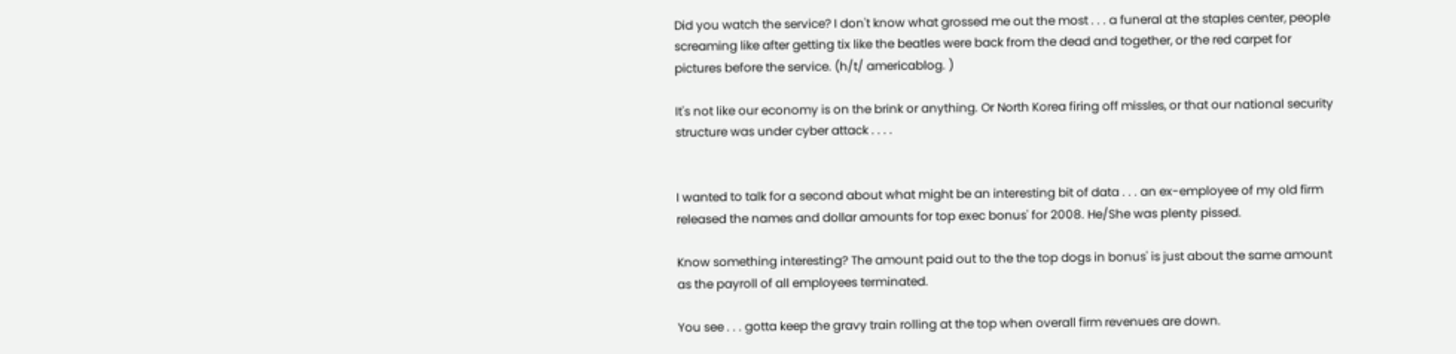Did you watch the service? I don't know what grossed me out the most . . . a funeral at the staples center, people screaming like after getting tix like the beatles were back from the dead and together, or the red carpet for pictures before the service. (h/t/ americablog. )

It's not like our economy is on the brink or anything. Or North Korea firing off missles, or that our national security structure was under cyber attack . . . .


I wanted to talk for a second about what might be an interesting bit of data . . . an ex-employee of my old firm released the names and dollar amounts for top exec bonus' for 2008. He/She was plenty pissed.

Know something interesting? The amount paid out to the the top dogs in bonus' is just about the same amount as the payroll of all employees terminated.

You see . . . gotta keep the gravy train rolling at the top when overall firm revenues are down.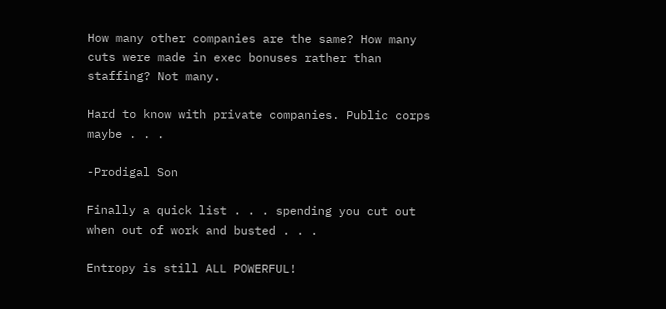How many other companies are the same? How many cuts were made in exec bonuses rather than staffing? Not many.

Hard to know with private companies. Public corps maybe . . .

-Prodigal Son

Finally a quick list . . . spending you cut out when out of work and busted . . .

Entropy is still ALL POWERFUL!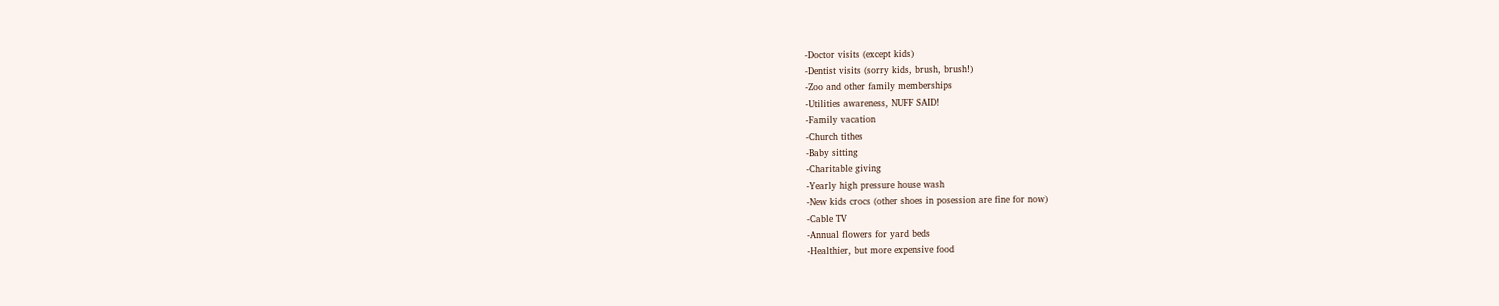-Doctor visits (except kids)
-Dentist visits (sorry kids, brush, brush!)
-Zoo and other family memberships
-Utilities awareness, NUFF SAID!
-Family vacation
-Church tithes
-Baby sitting
-Charitable giving
-Yearly high pressure house wash
-New kids crocs (other shoes in posession are fine for now)
-Cable TV
-Annual flowers for yard beds
-Healthier, but more expensive food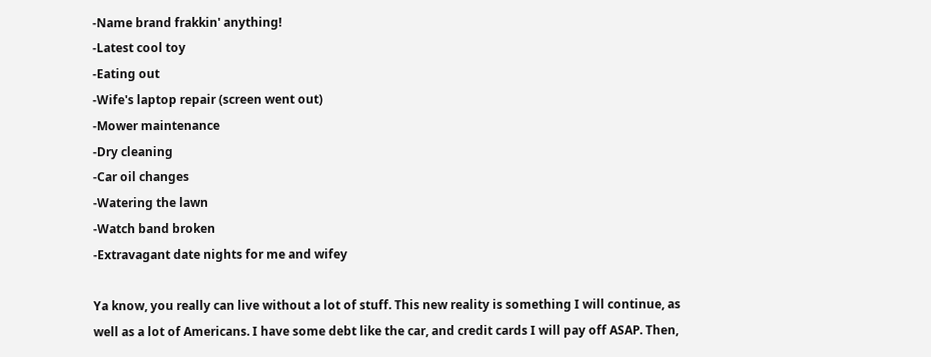-Name brand frakkin' anything!
-Latest cool toy
-Eating out
-Wife's laptop repair (screen went out)
-Mower maintenance
-Dry cleaning
-Car oil changes
-Watering the lawn
-Watch band broken
-Extravagant date nights for me and wifey

Ya know, you really can live without a lot of stuff. This new reality is something I will continue, as well as a lot of Americans. I have some debt like the car, and credit cards I will pay off ASAP. Then,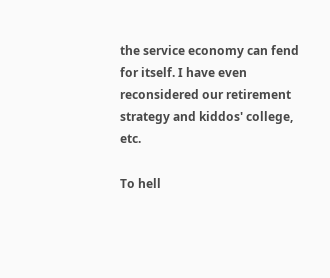the service economy can fend for itself. I have even reconsidered our retirement strategy and kiddos' college, etc.

To hell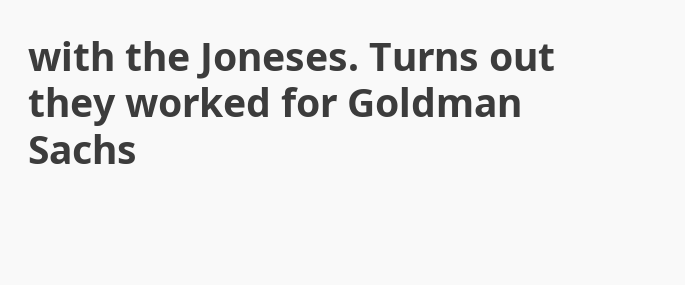with the Joneses. Turns out they worked for Goldman Sachs